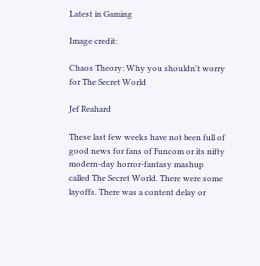Latest in Gaming

Image credit:

Chaos Theory: Why you shouldn't worry for The Secret World

Jef Reahard

These last few weeks have not been full of good news for fans of Funcom or its nifty modern-day horror-fantasy mashup called The Secret World. There were some layoffs. There was a content delay or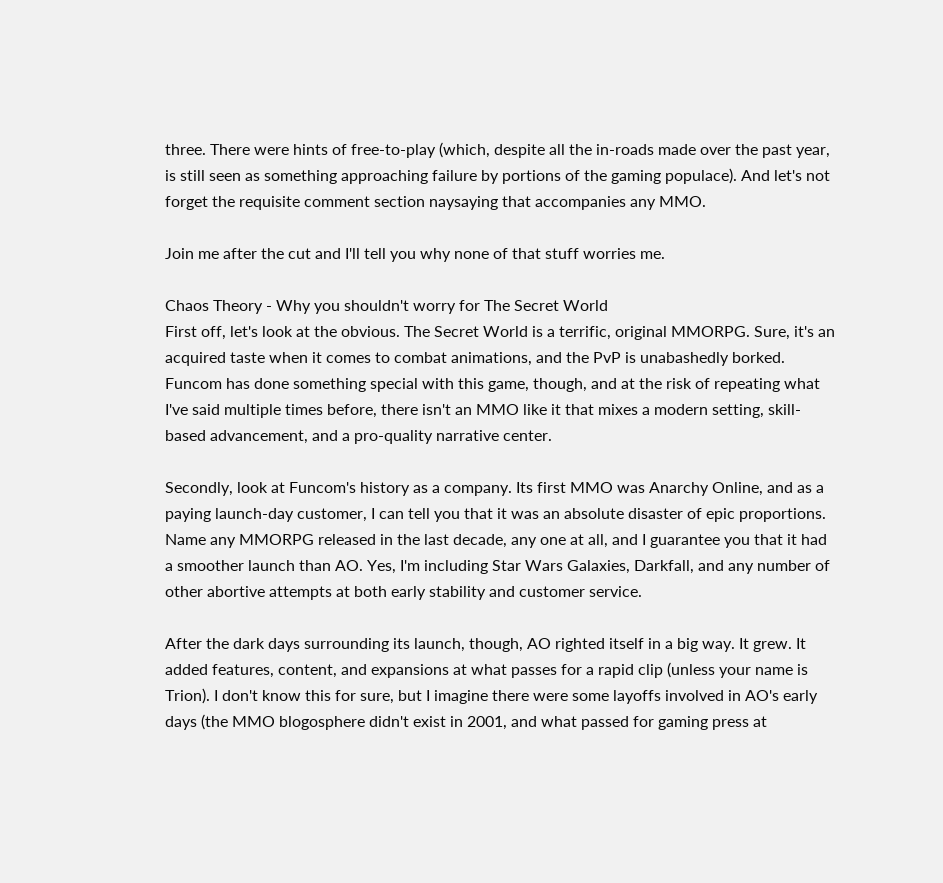three. There were hints of free-to-play (which, despite all the in-roads made over the past year, is still seen as something approaching failure by portions of the gaming populace). And let's not forget the requisite comment section naysaying that accompanies any MMO.

Join me after the cut and I'll tell you why none of that stuff worries me.

Chaos Theory - Why you shouldn't worry for The Secret World
First off, let's look at the obvious. The Secret World is a terrific, original MMORPG. Sure, it's an acquired taste when it comes to combat animations, and the PvP is unabashedly borked. Funcom has done something special with this game, though, and at the risk of repeating what I've said multiple times before, there isn't an MMO like it that mixes a modern setting, skill-based advancement, and a pro-quality narrative center.

Secondly, look at Funcom's history as a company. Its first MMO was Anarchy Online, and as a paying launch-day customer, I can tell you that it was an absolute disaster of epic proportions. Name any MMORPG released in the last decade, any one at all, and I guarantee you that it had a smoother launch than AO. Yes, I'm including Star Wars Galaxies, Darkfall, and any number of other abortive attempts at both early stability and customer service.

After the dark days surrounding its launch, though, AO righted itself in a big way. It grew. It added features, content, and expansions at what passes for a rapid clip (unless your name is Trion). I don't know this for sure, but I imagine there were some layoffs involved in AO's early days (the MMO blogosphere didn't exist in 2001, and what passed for gaming press at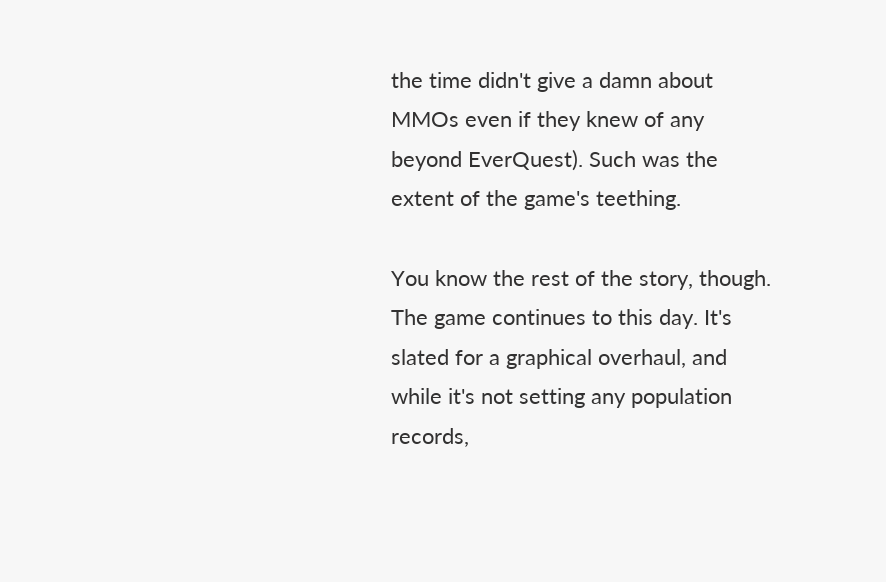the time didn't give a damn about MMOs even if they knew of any beyond EverQuest). Such was the extent of the game's teething.

You know the rest of the story, though. The game continues to this day. It's slated for a graphical overhaul, and while it's not setting any population records,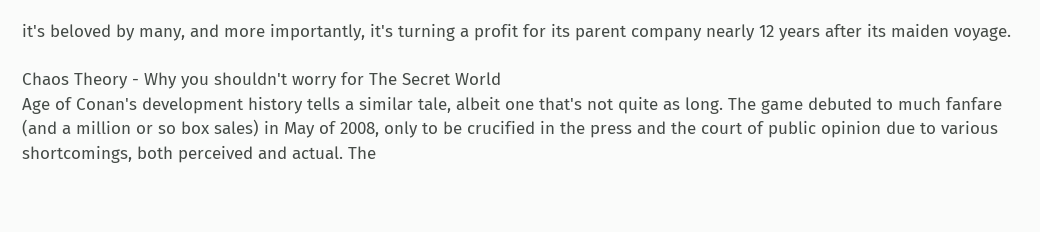it's beloved by many, and more importantly, it's turning a profit for its parent company nearly 12 years after its maiden voyage.

Chaos Theory - Why you shouldn't worry for The Secret World
Age of Conan's development history tells a similar tale, albeit one that's not quite as long. The game debuted to much fanfare (and a million or so box sales) in May of 2008, only to be crucified in the press and the court of public opinion due to various shortcomings, both perceived and actual. The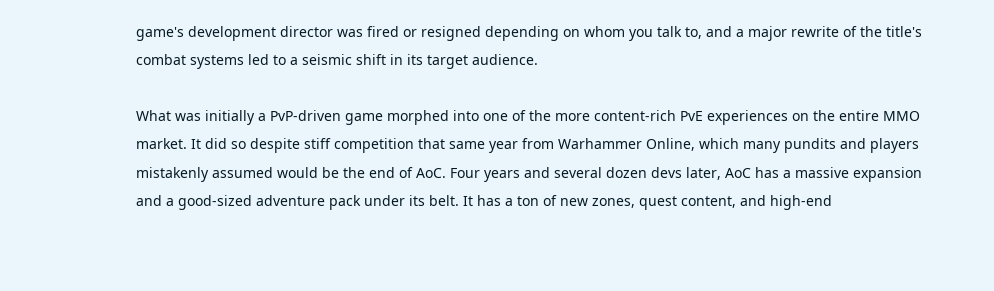game's development director was fired or resigned depending on whom you talk to, and a major rewrite of the title's combat systems led to a seismic shift in its target audience.

What was initially a PvP-driven game morphed into one of the more content-rich PvE experiences on the entire MMO market. It did so despite stiff competition that same year from Warhammer Online, which many pundits and players mistakenly assumed would be the end of AoC. Four years and several dozen devs later, AoC has a massive expansion and a good-sized adventure pack under its belt. It has a ton of new zones, quest content, and high-end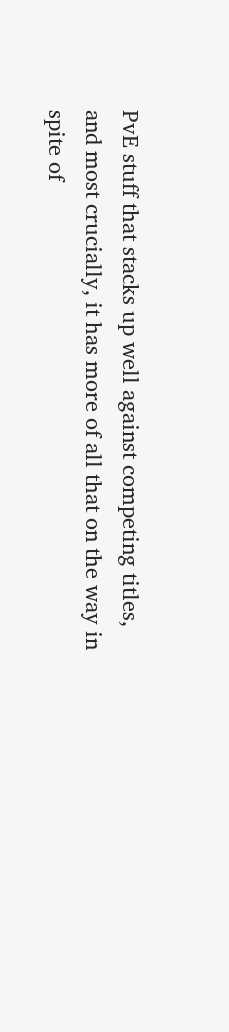PvE stuff that stacks up well against competing titles, and most crucially, it has more of all that on the way in spite of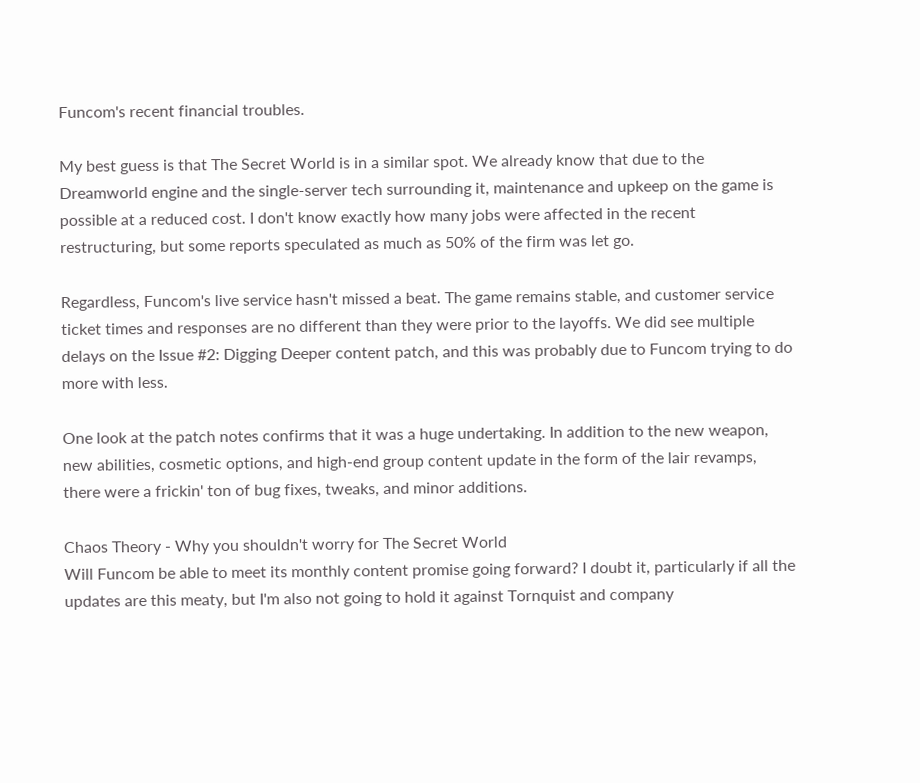Funcom's recent financial troubles.

My best guess is that The Secret World is in a similar spot. We already know that due to the Dreamworld engine and the single-server tech surrounding it, maintenance and upkeep on the game is possible at a reduced cost. I don't know exactly how many jobs were affected in the recent restructuring, but some reports speculated as much as 50% of the firm was let go.

Regardless, Funcom's live service hasn't missed a beat. The game remains stable, and customer service ticket times and responses are no different than they were prior to the layoffs. We did see multiple delays on the Issue #2: Digging Deeper content patch, and this was probably due to Funcom trying to do more with less.

One look at the patch notes confirms that it was a huge undertaking. In addition to the new weapon, new abilities, cosmetic options, and high-end group content update in the form of the lair revamps, there were a frickin' ton of bug fixes, tweaks, and minor additions.

Chaos Theory - Why you shouldn't worry for The Secret World
Will Funcom be able to meet its monthly content promise going forward? I doubt it, particularly if all the updates are this meaty, but I'm also not going to hold it against Tornquist and company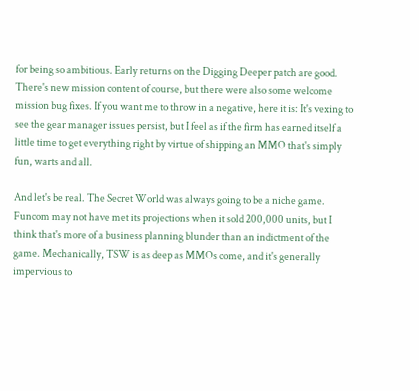for being so ambitious. Early returns on the Digging Deeper patch are good. There's new mission content of course, but there were also some welcome mission bug fixes. If you want me to throw in a negative, here it is: It's vexing to see the gear manager issues persist, but I feel as if the firm has earned itself a little time to get everything right by virtue of shipping an MMO that's simply fun, warts and all.

And let's be real. The Secret World was always going to be a niche game. Funcom may not have met its projections when it sold 200,000 units, but I think that's more of a business planning blunder than an indictment of the game. Mechanically, TSW is as deep as MMOs come, and it's generally impervious to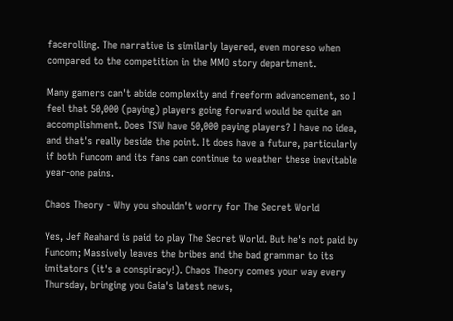facerolling. The narrative is similarly layered, even moreso when compared to the competition in the MMO story department.

Many gamers can't abide complexity and freeform advancement, so I feel that 50,000 (paying) players going forward would be quite an accomplishment. Does TSW have 50,000 paying players? I have no idea, and that's really beside the point. It does have a future, particularly if both Funcom and its fans can continue to weather these inevitable year-one pains.

Chaos Theory - Why you shouldn't worry for The Secret World

Yes, Jef Reahard is paid to play The Secret World. But he's not paid by Funcom; Massively leaves the bribes and the bad grammar to its imitators (it's a conspiracy!). Chaos Theory comes your way every Thursday, bringing you Gaia's latest news,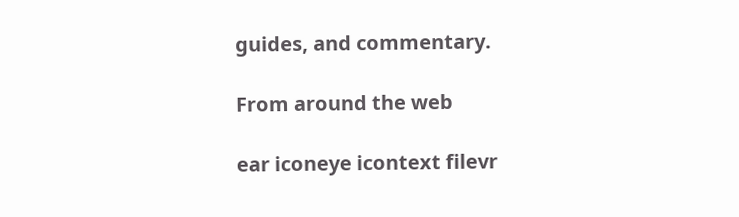guides, and commentary.

From around the web

ear iconeye icontext filevr